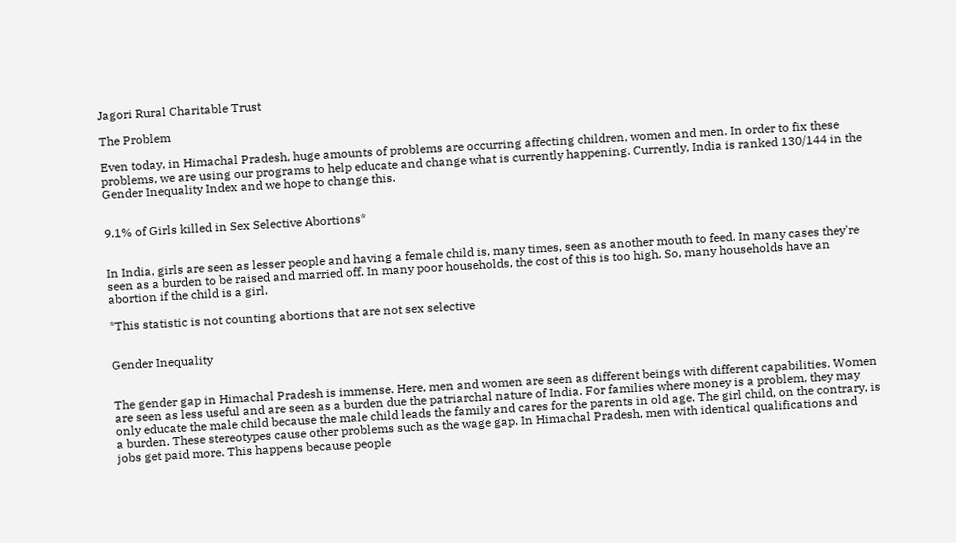Jagori Rural Charitable Trust

The Problem

Even today, in Himachal Pradesh, huge amounts of problems are occurring affecting children, women and men. In order to fix these problems, we are using our programs to help educate and change what is currently happening. Currently, India is ranked 130/144 in the Gender Inequality Index and we hope to change this.


9.1% of Girls killed in Sex Selective Abortions*


In India, girls are seen as lesser people and having a female child is, many times, seen as another mouth to feed. In many cases they're seen as a burden to be raised and married off. In many poor households, the cost of this is too high. So, many households have an abortion if the child is a girl.

*This statistic is not counting abortions that are not sex selective


Gender Inequality


The gender gap in Himachal Pradesh is immense. Here, men and women are seen as different beings with different capabilities. Women are seen as less useful and are seen as a burden due the patriarchal nature of India. For families where money is a problem, they may only educate the male child because the male child leads the family and cares for the parents in old age. The girl child, on the contrary, is a burden. These stereotypes cause other problems such as the wage gap. In Himachal Pradesh, men with identical qualifications and jobs get paid more. This happens because people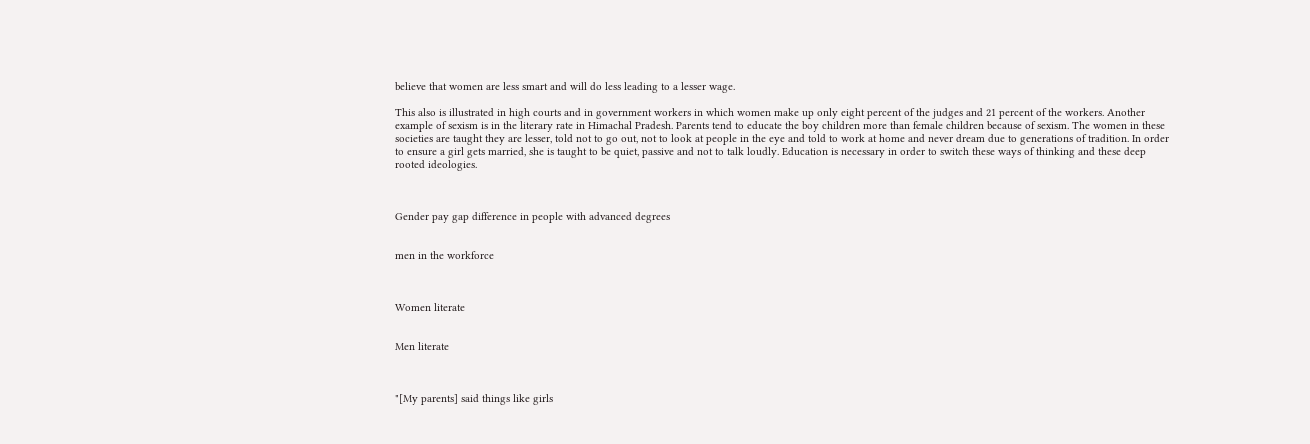believe that women are less smart and will do less leading to a lesser wage.

This also is illustrated in high courts and in government workers in which women make up only eight percent of the judges and 21 percent of the workers. Another example of sexism is in the literary rate in Himachal Pradesh. Parents tend to educate the boy children more than female children because of sexism. The women in these societies are taught they are lesser, told not to go out, not to look at people in the eye and told to work at home and never dream due to generations of tradition. In order to ensure a girl gets married, she is taught to be quiet, passive and not to talk loudly. Education is necessary in order to switch these ways of thinking and these deep rooted ideologies.



Gender pay gap difference in people with advanced degrees


men in the workforce



Women literate


Men literate



"[My parents] said things like girls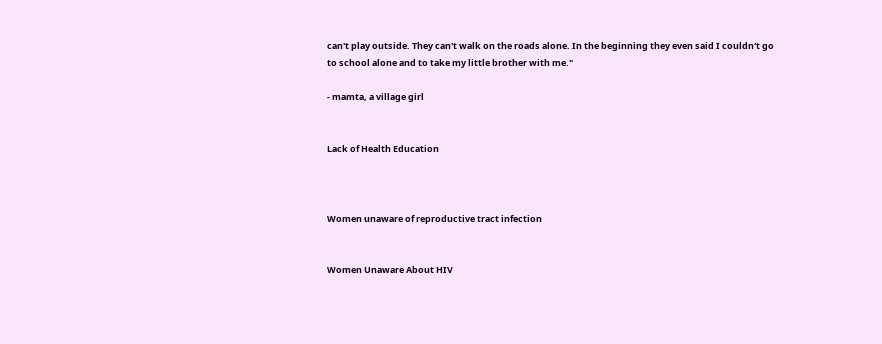can't play outside. They can't walk on the roads alone. In the beginning they even said I couldn't go to school alone and to take my little brother with me."

- mamta, a village girl


Lack of Health Education



Women unaware of reproductive tract infection


Women Unaware About HIV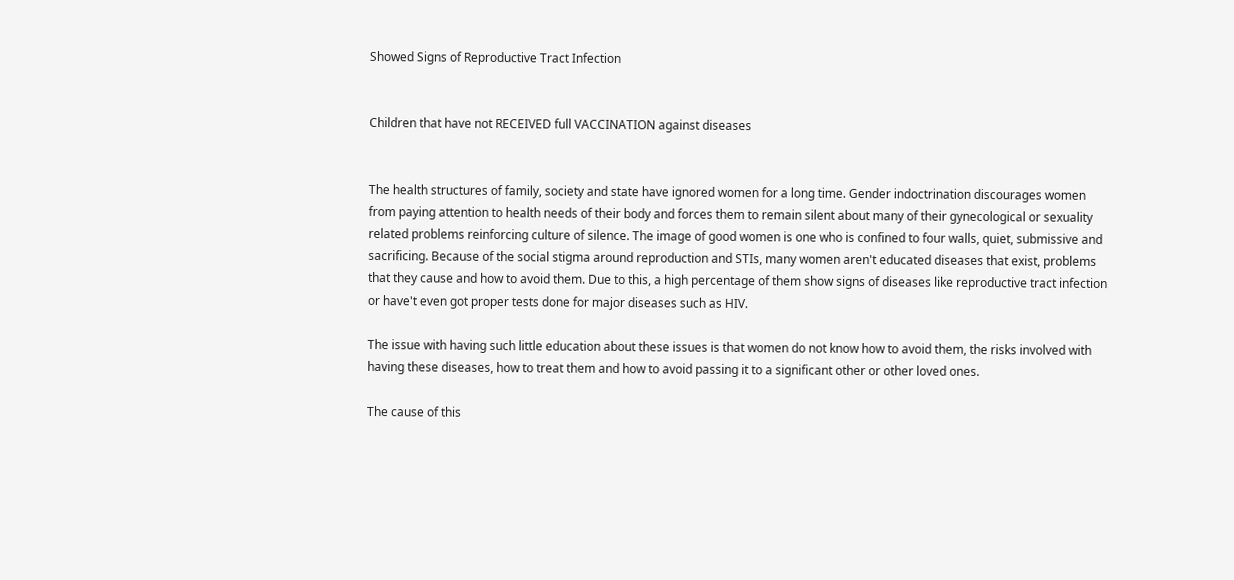Showed Signs of Reproductive Tract Infection


Children that have not RECEIVED full VACCINATION against diseases


The health structures of family, society and state have ignored women for a long time. Gender indoctrination discourages women from paying attention to health needs of their body and forces them to remain silent about many of their gynecological or sexuality related problems reinforcing culture of silence. The image of good women is one who is confined to four walls, quiet, submissive and sacrificing. Because of the social stigma around reproduction and STIs, many women aren't educated diseases that exist, problems that they cause and how to avoid them. Due to this, a high percentage of them show signs of diseases like reproductive tract infection or have't even got proper tests done for major diseases such as HIV.

The issue with having such little education about these issues is that women do not know how to avoid them, the risks involved with having these diseases, how to treat them and how to avoid passing it to a significant other or other loved ones.

The cause of this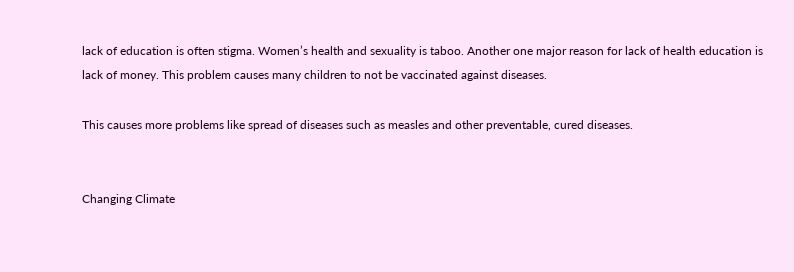lack of education is often stigma. Women’s health and sexuality is taboo. Another one major reason for lack of health education is lack of money. This problem causes many children to not be vaccinated against diseases.

This causes more problems like spread of diseases such as measles and other preventable, cured diseases.


Changing Climate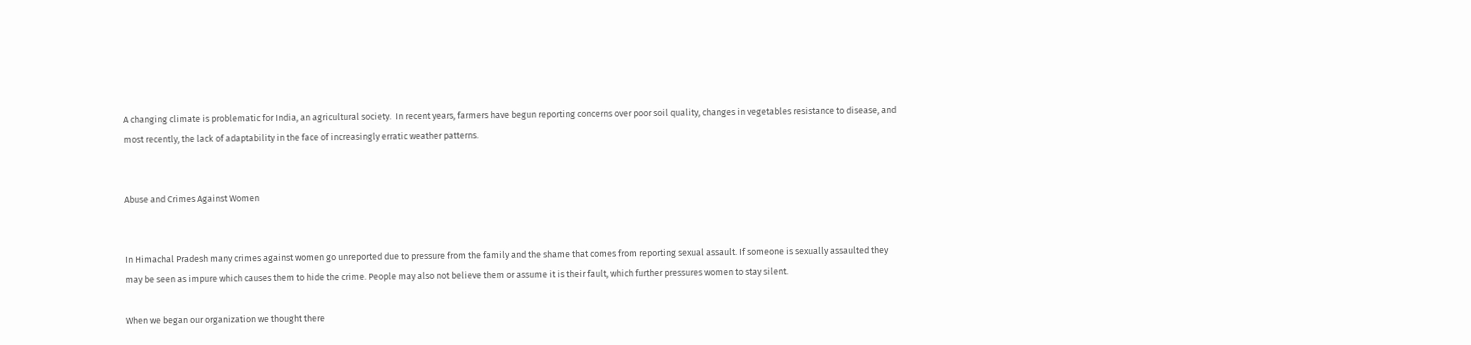A changing climate is problematic for India, an agricultural society.  In recent years, farmers have begun reporting concerns over poor soil quality, changes in vegetables resistance to disease, and most recently, the lack of adaptability in the face of increasingly erratic weather patterns.


Abuse and Crimes Against Women


In Himachal Pradesh many crimes against women go unreported due to pressure from the family and the shame that comes from reporting sexual assault. If someone is sexually assaulted they may be seen as impure which causes them to hide the crime. People may also not believe them or assume it is their fault, which further pressures women to stay silent.

When we began our organization we thought there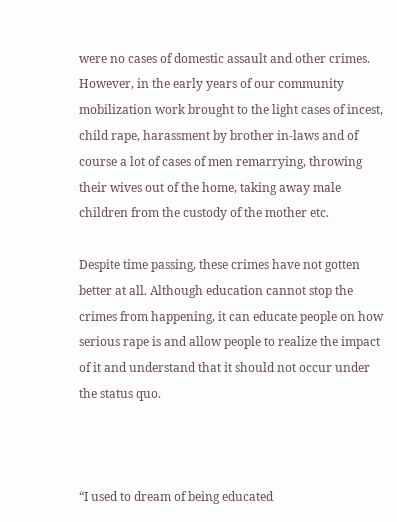were no cases of domestic assault and other crimes. However, in the early years of our community mobilization work brought to the light cases of incest, child rape, harassment by brother in-laws and of course a lot of cases of men remarrying, throwing their wives out of the home, taking away male children from the custody of the mother etc.

Despite time passing, these crimes have not gotten better at all. Although education cannot stop the crimes from happening, it can educate people on how serious rape is and allow people to realize the impact of it and understand that it should not occur under the status quo.



“I used to dream of being educated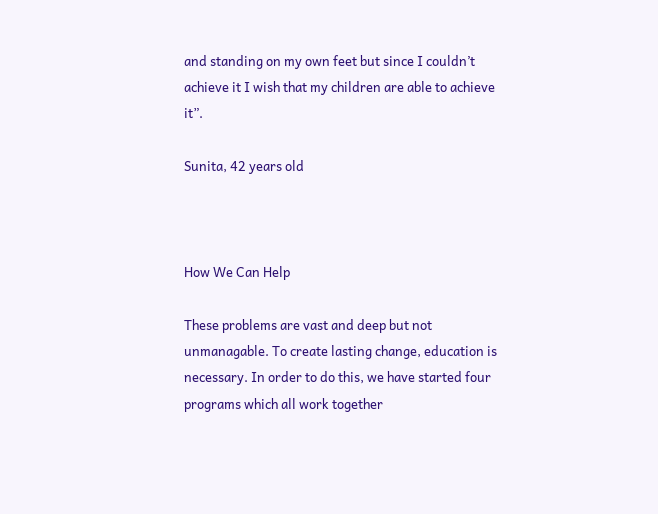and standing on my own feet but since I couldn’t achieve it I wish that my children are able to achieve it”.

Sunita, 42 years old



How We Can Help

These problems are vast and deep but not unmanagable. To create lasting change, education is necessary. In order to do this, we have started four programs which all work together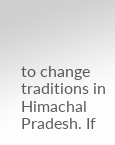to change traditions in Himachal Pradesh. If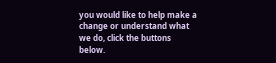you would like to help make a change or understand what we do, click the buttons below.